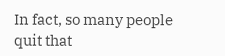In fact, so many people quit that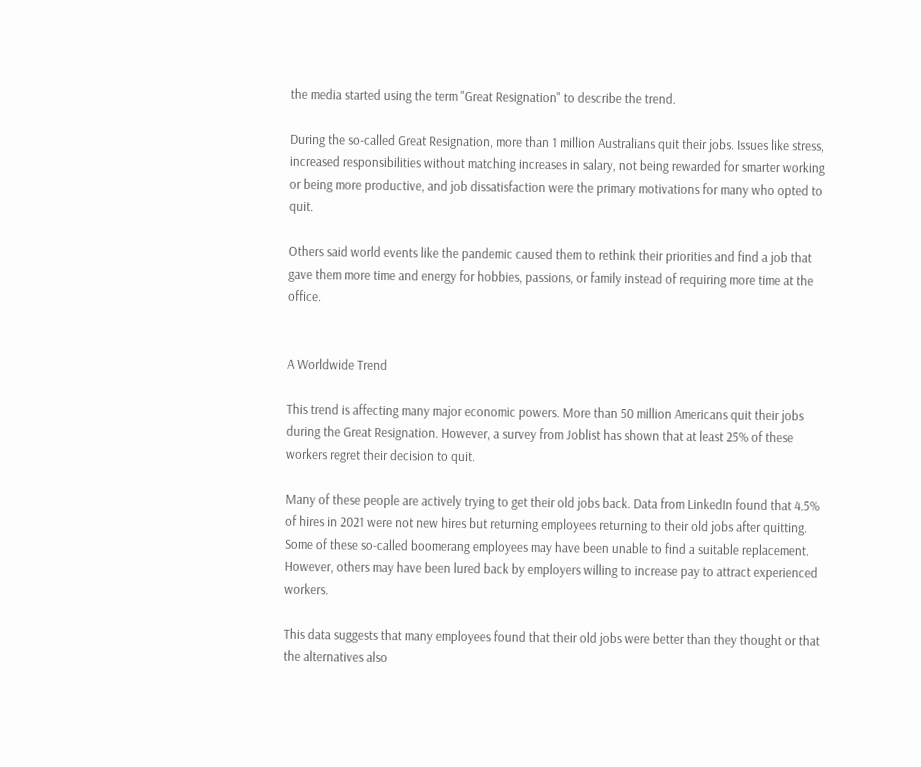the media started using the term "Great Resignation" to describe the trend.

During the so-called Great Resignation, more than 1 million Australians quit their jobs. Issues like stress, increased responsibilities without matching increases in salary, not being rewarded for smarter working or being more productive, and job dissatisfaction were the primary motivations for many who opted to quit.

Others said world events like the pandemic caused them to rethink their priorities and find a job that gave them more time and energy for hobbies, passions, or family instead of requiring more time at the office.


A Worldwide Trend

This trend is affecting many major economic powers. More than 50 million Americans quit their jobs during the Great Resignation. However, a survey from Joblist has shown that at least 25% of these workers regret their decision to quit.

Many of these people are actively trying to get their old jobs back. Data from LinkedIn found that 4.5% of hires in 2021 were not new hires but returning employees returning to their old jobs after quitting. Some of these so-called boomerang employees may have been unable to find a suitable replacement. However, others may have been lured back by employers willing to increase pay to attract experienced workers.

This data suggests that many employees found that their old jobs were better than they thought or that the alternatives also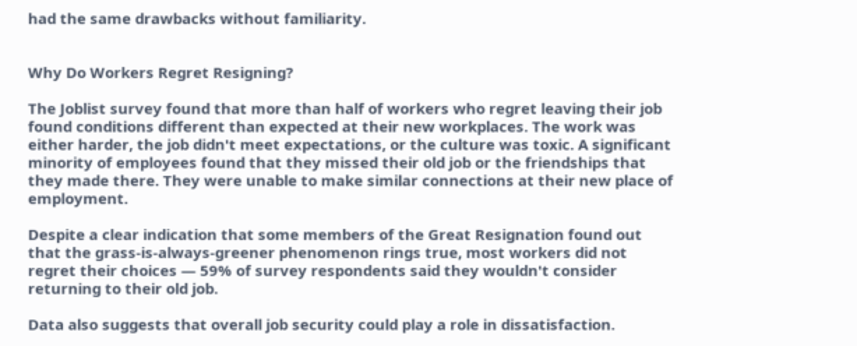had the same drawbacks without familiarity.


Why Do Workers Regret Resigning?

The Joblist survey found that more than half of workers who regret leaving their job found conditions different than expected at their new workplaces. The work was either harder, the job didn't meet expectations, or the culture was toxic. A significant minority of employees found that they missed their old job or the friendships that they made there. They were unable to make similar connections at their new place of employment.

Despite a clear indication that some members of the Great Resignation found out that the grass-is-always-greener phenomenon rings true, most workers did not regret their choices — 59% of survey respondents said they wouldn't consider returning to their old job.

Data also suggests that overall job security could play a role in dissatisfaction.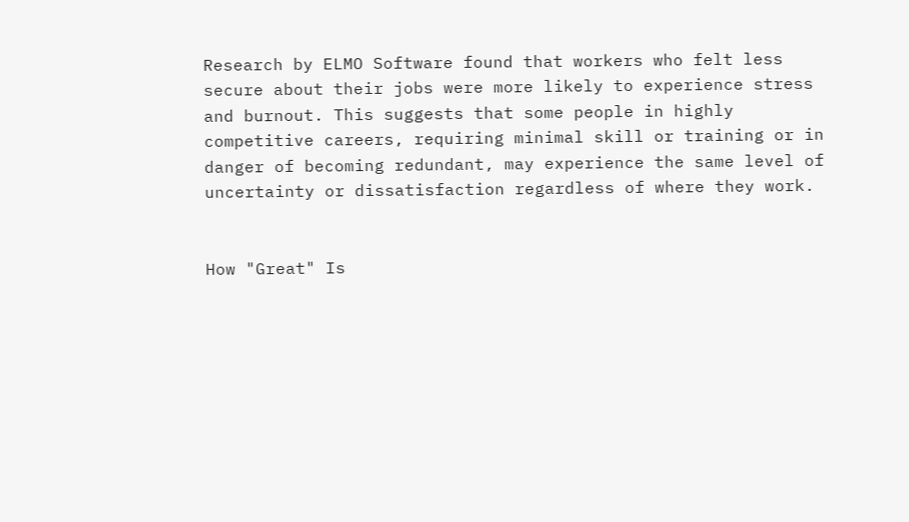Research by ELMO Software found that workers who felt less secure about their jobs were more likely to experience stress and burnout. This suggests that some people in highly competitive careers, requiring minimal skill or training or in danger of becoming redundant, may experience the same level of uncertainty or dissatisfaction regardless of where they work.


How "Great" Is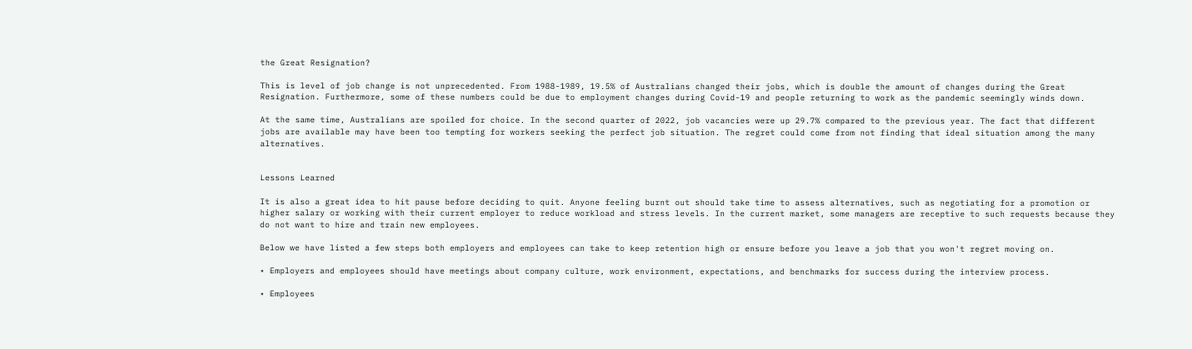the Great Resignation?

This is level of job change is not unprecedented. From 1988-1989, 19.5% of Australians changed their jobs, which is double the amount of changes during the Great Resignation. Furthermore, some of these numbers could be due to employment changes during Covid-19 and people returning to work as the pandemic seemingly winds down.

At the same time, Australians are spoiled for choice. In the second quarter of 2022, job vacancies were up 29.7% compared to the previous year. The fact that different jobs are available may have been too tempting for workers seeking the perfect job situation. The regret could come from not finding that ideal situation among the many alternatives.


Lessons Learned

It is also a great idea to hit pause before deciding to quit. Anyone feeling burnt out should take time to assess alternatives, such as negotiating for a promotion or higher salary or working with their current employer to reduce workload and stress levels. In the current market, some managers are receptive to such requests because they do not want to hire and train new employees.

Below we have listed a few steps both employers and employees can take to keep retention high or ensure before you leave a job that you won't regret moving on.

• Employers and employees should have meetings about company culture, work environment, expectations, and benchmarks for success during the interview process.

• Employees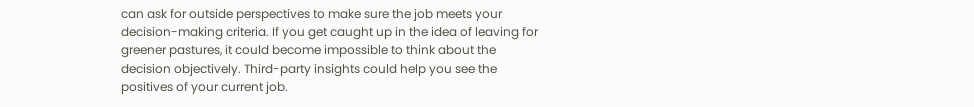can ask for outside perspectives to make sure the job meets your decision-making criteria. If you get caught up in the idea of leaving for greener pastures, it could become impossible to think about the decision objectively. Third-party insights could help you see the positives of your current job.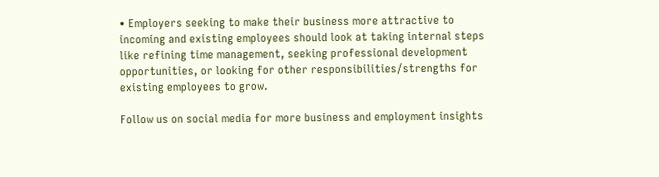• Employers seeking to make their business more attractive to incoming and existing employees should look at taking internal steps like refining time management, seeking professional development opportunities, or looking for other responsibilities/strengths for existing employees to grow.

Follow us on social media for more business and employment insights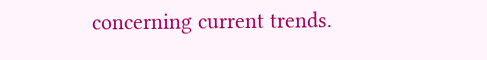concerning current trends.